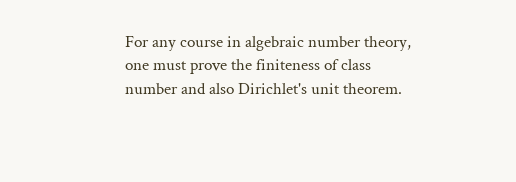For any course in algebraic number theory, one must prove the finiteness of class number and also Dirichlet's unit theorem.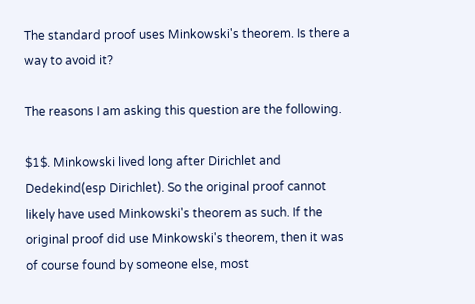The standard proof uses Minkowski's theorem. Is there a way to avoid it?

The reasons I am asking this question are the following.

$1$. Minkowski lived long after Dirichlet and Dedekind(esp Dirichlet). So the original proof cannot likely have used Minkowski's theorem as such. If the original proof did use Minkowski's theorem, then it was of course found by someone else, most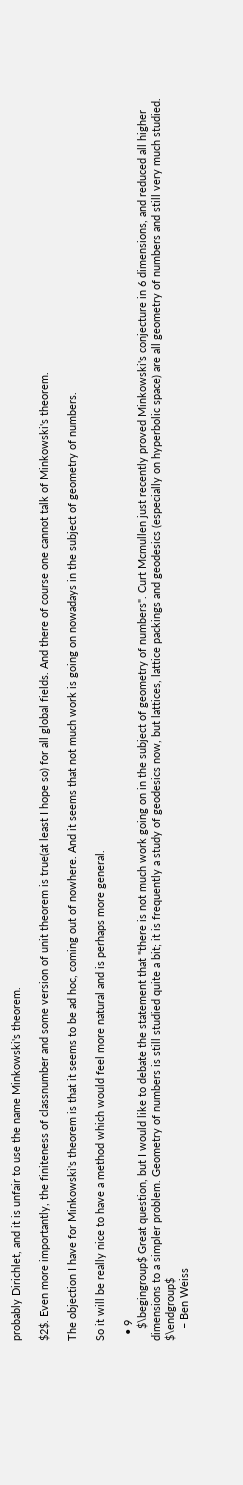probably Dirichlet, and it is unfair to use the name Minkowski's theorem.

$2$. Even more importantly, the finiteness of classnumber and some version of unit theorem is true(at least I hope so) for all global fields. And there of course one cannot talk of Minkowski's theorem.

The objection I have for Minkowski's theorem is that it seems to be ad hoc, coming out of nowhere. And it seems that not much work is going on nowadays in the subject of geometry of numbers.

So it will be really nice to have a method which would feel more natural and is perhaps more general.

  • 9
    $\begingroup$ Great question, but I would like to debate the statement that "there is not much work going on in the subject of geometry of numbers". Curt Mcmullen just recently proved Minkowski's conjecture in 6 dimensions, and reduced all higher dimensions to a simpler problem. Geometry of numbers is still studied quite a bit; it is frequently a study of geodesics now, but lattices, lattice packings and geodesics (especially on hyperbolic space) are all geometry of numbers and still very much studied. $\endgroup$
    – Ben Weiss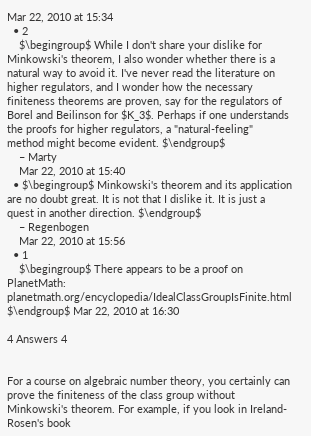Mar 22, 2010 at 15:34
  • 2
    $\begingroup$ While I don't share your dislike for Minkowski's theorem, I also wonder whether there is a natural way to avoid it. I've never read the literature on higher regulators, and I wonder how the necessary finiteness theorems are proven, say for the regulators of Borel and Beilinson for $K_3$. Perhaps if one understands the proofs for higher regulators, a "natural-feeling" method might become evident. $\endgroup$
    – Marty
    Mar 22, 2010 at 15:40
  • $\begingroup$ Minkowski's theorem and its application are no doubt great. It is not that I dislike it. It is just a quest in another direction. $\endgroup$
    – Regenbogen
    Mar 22, 2010 at 15:56
  • 1
    $\begingroup$ There appears to be a proof on PlanetMath: planetmath.org/encyclopedia/IdealClassGroupIsFinite.html $\endgroup$ Mar 22, 2010 at 16:30

4 Answers 4


For a course on algebraic number theory, you certainly can prove the finiteness of the class group without Minkowski's theorem. For example, if you look in Ireland-Rosen's book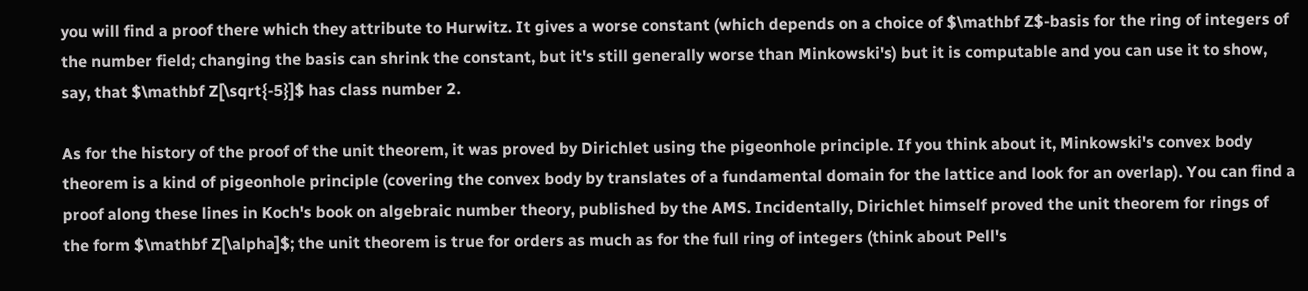you will find a proof there which they attribute to Hurwitz. It gives a worse constant (which depends on a choice of $\mathbf Z$-basis for the ring of integers of the number field; changing the basis can shrink the constant, but it's still generally worse than Minkowski's) but it is computable and you can use it to show, say, that $\mathbf Z[\sqrt{-5}]$ has class number 2.

As for the history of the proof of the unit theorem, it was proved by Dirichlet using the pigeonhole principle. If you think about it, Minkowski's convex body theorem is a kind of pigeonhole principle (covering the convex body by translates of a fundamental domain for the lattice and look for an overlap). You can find a proof along these lines in Koch's book on algebraic number theory, published by the AMS. Incidentally, Dirichlet himself proved the unit theorem for rings of the form $\mathbf Z[\alpha]$; the unit theorem is true for orders as much as for the full ring of integers (think about Pell's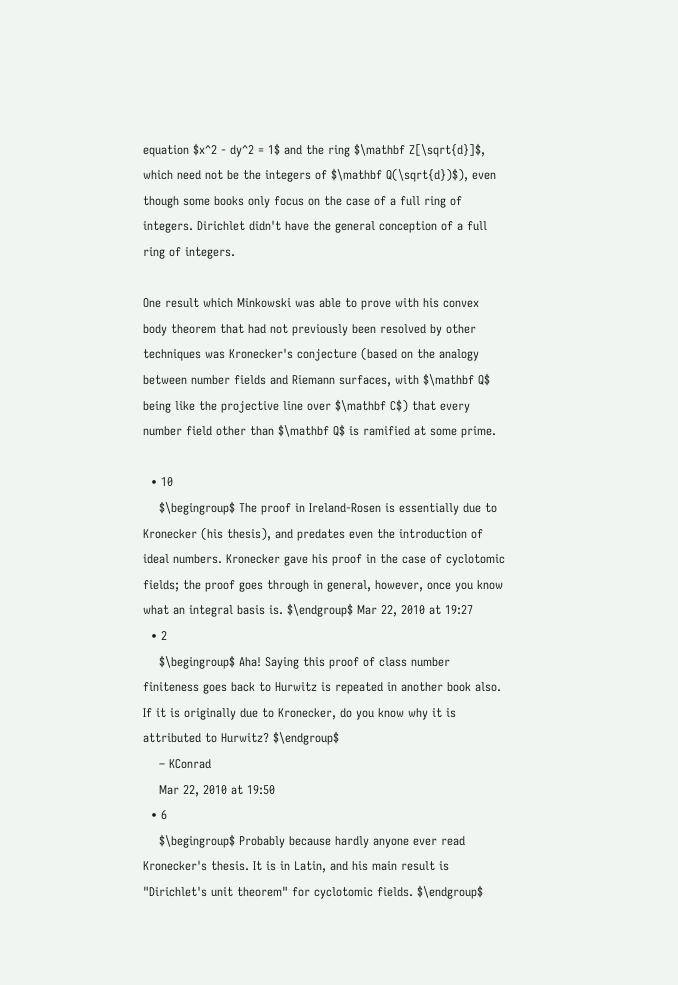equation $x^2 - dy^2 = 1$ and the ring $\mathbf Z[\sqrt{d}]$, which need not be the integers of $\mathbf Q(\sqrt{d})$), even though some books only focus on the case of a full ring of integers. Dirichlet didn't have the general conception of a full ring of integers.

One result which Minkowski was able to prove with his convex body theorem that had not previously been resolved by other techniques was Kronecker's conjecture (based on the analogy between number fields and Riemann surfaces, with $\mathbf Q$ being like the projective line over $\mathbf C$) that every number field other than $\mathbf Q$ is ramified at some prime.

  • 10
    $\begingroup$ The proof in Ireland-Rosen is essentially due to Kronecker (his thesis), and predates even the introduction of ideal numbers. Kronecker gave his proof in the case of cyclotomic fields; the proof goes through in general, however, once you know what an integral basis is. $\endgroup$ Mar 22, 2010 at 19:27
  • 2
    $\begingroup$ Aha! Saying this proof of class number finiteness goes back to Hurwitz is repeated in another book also. If it is originally due to Kronecker, do you know why it is attributed to Hurwitz? $\endgroup$
    – KConrad
    Mar 22, 2010 at 19:50
  • 6
    $\begingroup$ Probably because hardly anyone ever read Kronecker's thesis. It is in Latin, and his main result is "Dirichlet's unit theorem" for cyclotomic fields. $\endgroup$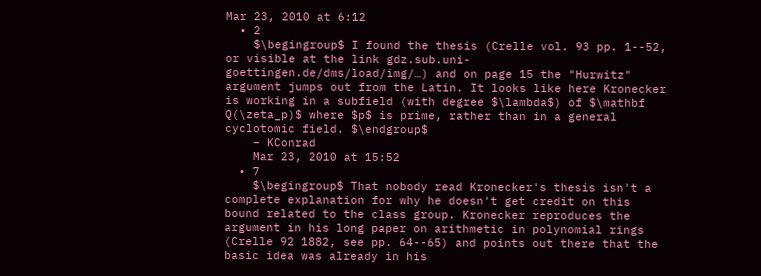Mar 23, 2010 at 6:12
  • 2
    $\begingroup$ I found the thesis (Crelle vol. 93 pp. 1--52, or visible at the link gdz.sub.uni-goettingen.de/dms/load/img/…) and on page 15 the "Hurwitz" argument jumps out from the Latin. It looks like here Kronecker is working in a subfield (with degree $\lambda$) of $\mathbf Q(\zeta_p)$ where $p$ is prime, rather than in a general cyclotomic field. $\endgroup$
    – KConrad
    Mar 23, 2010 at 15:52
  • 7
    $\begingroup$ That nobody read Kronecker's thesis isn't a complete explanation for why he doesn't get credit on this bound related to the class group. Kronecker reproduces the argument in his long paper on arithmetic in polynomial rings (Crelle 92 1882, see pp. 64--65) and points out there that the basic idea was already in his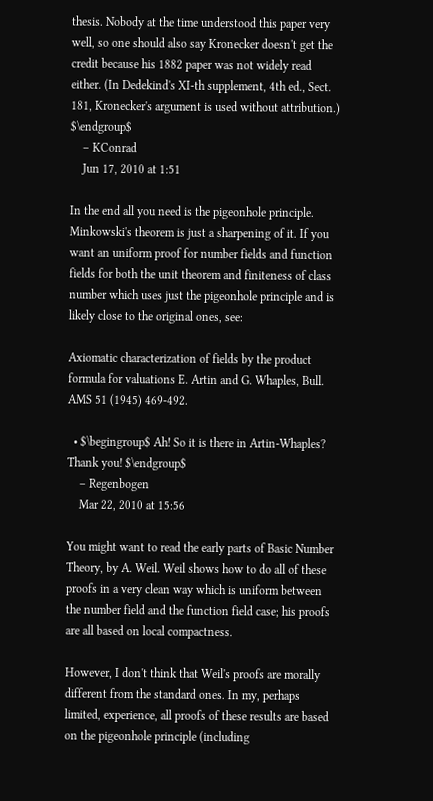thesis. Nobody at the time understood this paper very well, so one should also say Kronecker doesn't get the credit because his 1882 paper was not widely read either. (In Dedekind's XI-th supplement, 4th ed., Sect. 181, Kronecker's argument is used without attribution.) $\endgroup$
    – KConrad
    Jun 17, 2010 at 1:51

In the end all you need is the pigeonhole principle. Minkowski's theorem is just a sharpening of it. If you want an uniform proof for number fields and function fields for both the unit theorem and finiteness of class number which uses just the pigeonhole principle and is likely close to the original ones, see:

Axiomatic characterization of fields by the product formula for valuations E. Artin and G. Whaples, Bull. AMS 51 (1945) 469-492.

  • $\begingroup$ Ah! So it is there in Artin-Whaples? Thank you! $\endgroup$
    – Regenbogen
    Mar 22, 2010 at 15:56

You might want to read the early parts of Basic Number Theory, by A. Weil. Weil shows how to do all of these proofs in a very clean way which is uniform between the number field and the function field case; his proofs are all based on local compactness.

However, I don't think that Weil's proofs are morally different from the standard ones. In my, perhaps limited, experience, all proofs of these results are based on the pigeonhole principle (including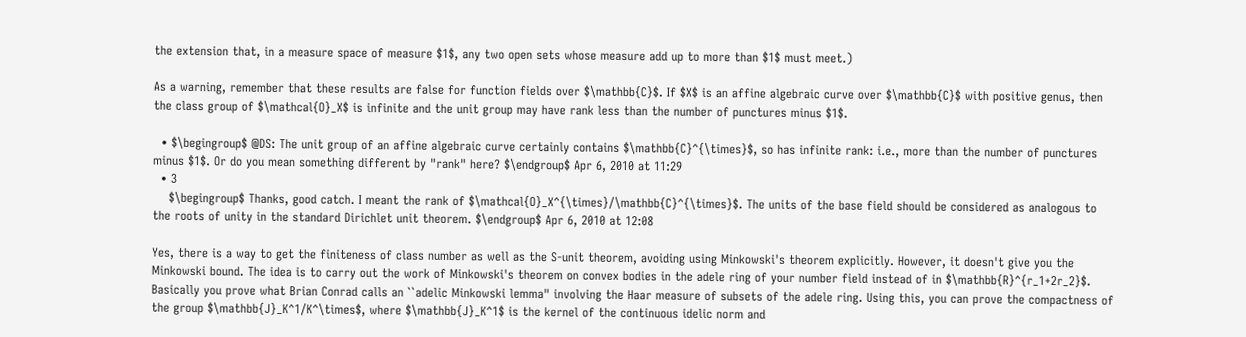the extension that, in a measure space of measure $1$, any two open sets whose measure add up to more than $1$ must meet.)

As a warning, remember that these results are false for function fields over $\mathbb{C}$. If $X$ is an affine algebraic curve over $\mathbb{C}$ with positive genus, then the class group of $\mathcal{O}_X$ is infinite and the unit group may have rank less than the number of punctures minus $1$.

  • $\begingroup$ @DS: The unit group of an affine algebraic curve certainly contains $\mathbb{C}^{\times}$, so has infinite rank: i.e., more than the number of punctures minus $1$. Or do you mean something different by "rank" here? $\endgroup$ Apr 6, 2010 at 11:29
  • 3
    $\begingroup$ Thanks, good catch. I meant the rank of $\mathcal{O}_X^{\times}/\mathbb{C}^{\times}$. The units of the base field should be considered as analogous to the roots of unity in the standard Dirichlet unit theorem. $\endgroup$ Apr 6, 2010 at 12:08

Yes, there is a way to get the finiteness of class number as well as the S-unit theorem, avoiding using Minkowski's theorem explicitly. However, it doesn't give you the Minkowski bound. The idea is to carry out the work of Minkowski's theorem on convex bodies in the adele ring of your number field instead of in $\mathbb{R}^{r_1+2r_2}$. Basically you prove what Brian Conrad calls an ``adelic Minkowski lemma" involving the Haar measure of subsets of the adele ring. Using this, you can prove the compactness of the group $\mathbb{J}_K^1/K^\times$, where $\mathbb{J}_K^1$ is the kernel of the continuous idelic norm and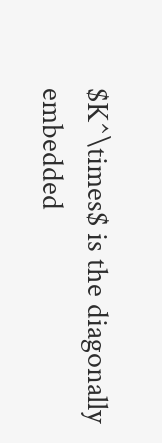$K^\times$ is the diagonally embedded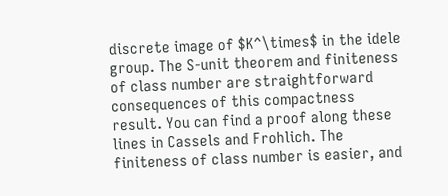discrete image of $K^\times$ in the idele group. The S-unit theorem and finiteness of class number are straightforward consequences of this compactness result. You can find a proof along these lines in Cassels and Frohlich. The finiteness of class number is easier, and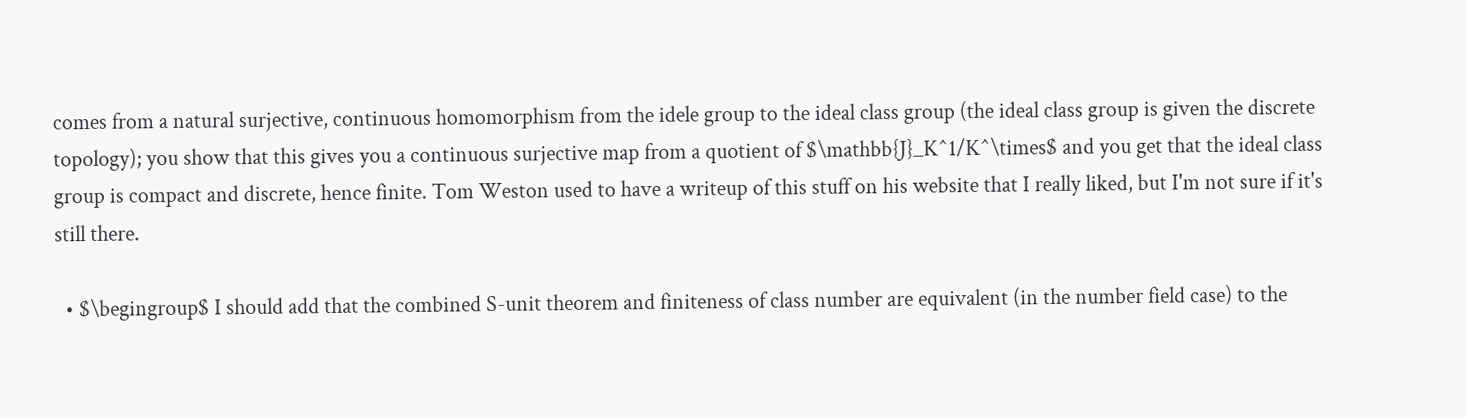comes from a natural surjective, continuous homomorphism from the idele group to the ideal class group (the ideal class group is given the discrete topology); you show that this gives you a continuous surjective map from a quotient of $\mathbb{J}_K^1/K^\times$ and you get that the ideal class group is compact and discrete, hence finite. Tom Weston used to have a writeup of this stuff on his website that I really liked, but I'm not sure if it's still there.

  • $\begingroup$ I should add that the combined S-unit theorem and finiteness of class number are equivalent (in the number field case) to the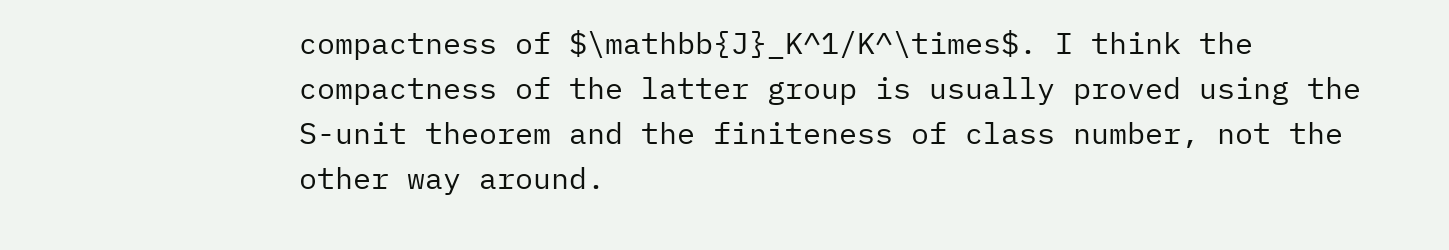compactness of $\mathbb{J}_K^1/K^\times$. I think the compactness of the latter group is usually proved using the S-unit theorem and the finiteness of class number, not the other way around.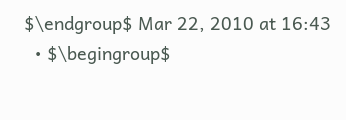$\endgroup$ Mar 22, 2010 at 16:43
  • $\begingroup$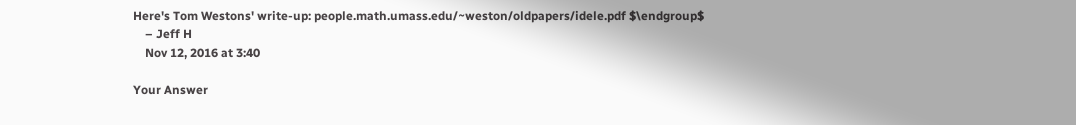Here's Tom Westons' write-up: people.math.umass.edu/~weston/oldpapers/idele.pdf $\endgroup$
    – Jeff H
    Nov 12, 2016 at 3:40

Your Answer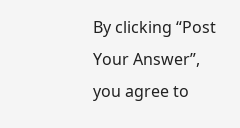By clicking “Post Your Answer”, you agree to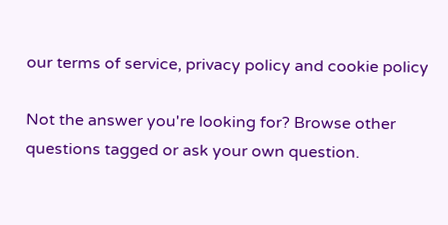our terms of service, privacy policy and cookie policy

Not the answer you're looking for? Browse other questions tagged or ask your own question.